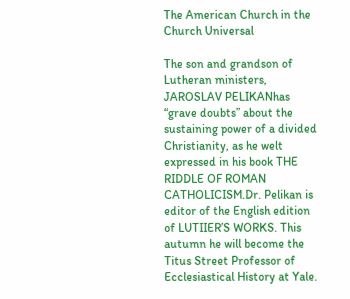The American Church in the Church Universal

The son and grandson of Lutheran ministers, JAROSLAV PELIKANhas “grave doubts” about the sustaining power of a divided Christianity, as he welt expressed in his book THE RIDDLE OF ROMAN CATHOLICISM.Dr. Pelikan is editor of the English edition of LUTIIER’S WORKS. This autumn he will become the Titus Street Professor of Ecclesiastical History at Yale.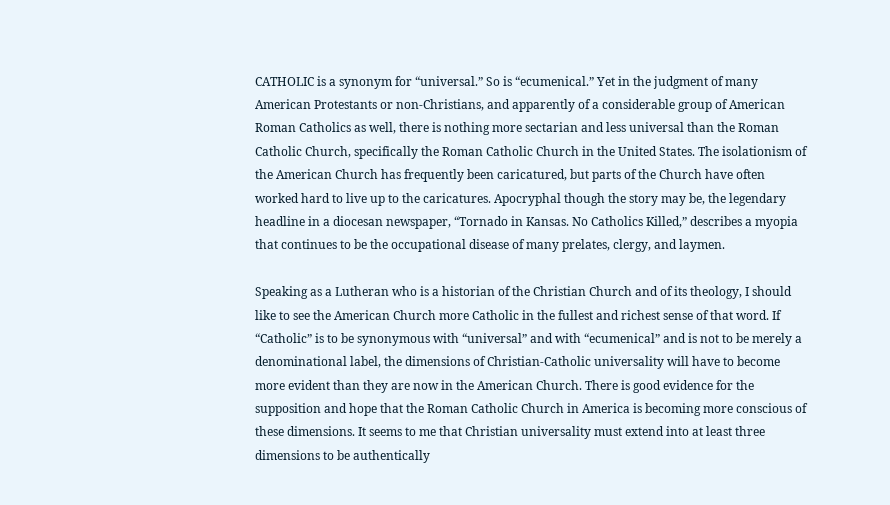CATHOLIC is a synonym for “universal.” So is “ecumenical.” Yet in the judgment of many American Protestants or non-Christians, and apparently of a considerable group of American Roman Catholics as well, there is nothing more sectarian and less universal than the Roman Catholic Church, specifically the Roman Catholic Church in the United States. The isolationism of the American Church has frequently been caricatured, but parts of the Church have often worked hard to live up to the caricatures. Apocryphal though the story may be, the legendary headline in a diocesan newspaper, “Tornado in Kansas. No Catholics Killed,” describes a myopia that continues to be the occupational disease of many prelates, clergy, and laymen.

Speaking as a Lutheran who is a historian of the Christian Church and of its theology, I should like to see the American Church more Catholic in the fullest and richest sense of that word. If “Catholic” is to be synonymous with “universal” and with “ecumenical” and is not to be merely a denominational label, the dimensions of Christian-Catholic universality will have to become more evident than they are now in the American Church. There is good evidence for the supposition and hope that the Roman Catholic Church in America is becoming more conscious of these dimensions. It seems to me that Christian universality must extend into at least three dimensions to be authentically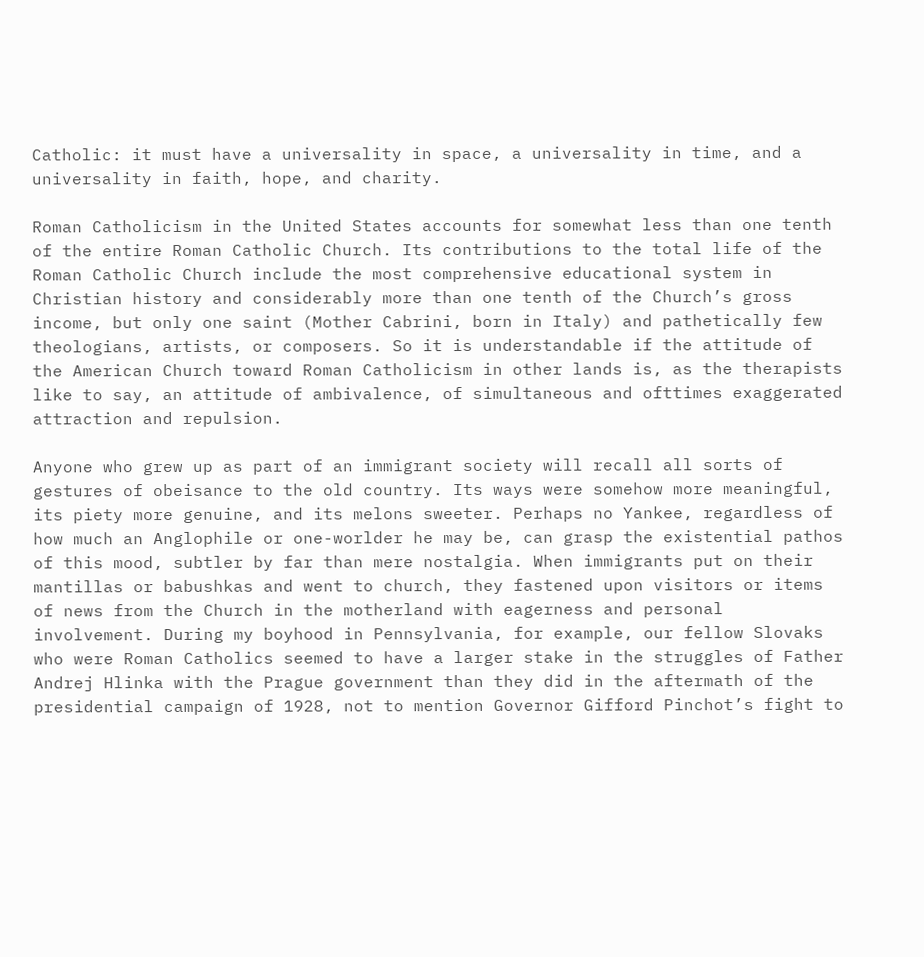Catholic: it must have a universality in space, a universality in time, and a universality in faith, hope, and charity.

Roman Catholicism in the United States accounts for somewhat less than one tenth of the entire Roman Catholic Church. Its contributions to the total life of the Roman Catholic Church include the most comprehensive educational system in Christian history and considerably more than one tenth of the Church’s gross income, but only one saint (Mother Cabrini, born in Italy) and pathetically few theologians, artists, or composers. So it is understandable if the attitude of the American Church toward Roman Catholicism in other lands is, as the therapists like to say, an attitude of ambivalence, of simultaneous and ofttimes exaggerated attraction and repulsion.

Anyone who grew up as part of an immigrant society will recall all sorts of gestures of obeisance to the old country. Its ways were somehow more meaningful, its piety more genuine, and its melons sweeter. Perhaps no Yankee, regardless of how much an Anglophile or one-worlder he may be, can grasp the existential pathos of this mood, subtler by far than mere nostalgia. When immigrants put on their mantillas or babushkas and went to church, they fastened upon visitors or items of news from the Church in the motherland with eagerness and personal involvement. During my boyhood in Pennsylvania, for example, our fellow Slovaks who were Roman Catholics seemed to have a larger stake in the struggles of Father Andrej Hlinka with the Prague government than they did in the aftermath of the presidential campaign of 1928, not to mention Governor Gifford Pinchot’s fight to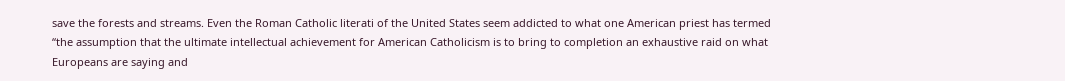save the forests and streams. Even the Roman Catholic literati of the United States seem addicted to what one American priest has termed “the assumption that the ultimate intellectual achievement for American Catholicism is to bring to completion an exhaustive raid on what Europeans are saying and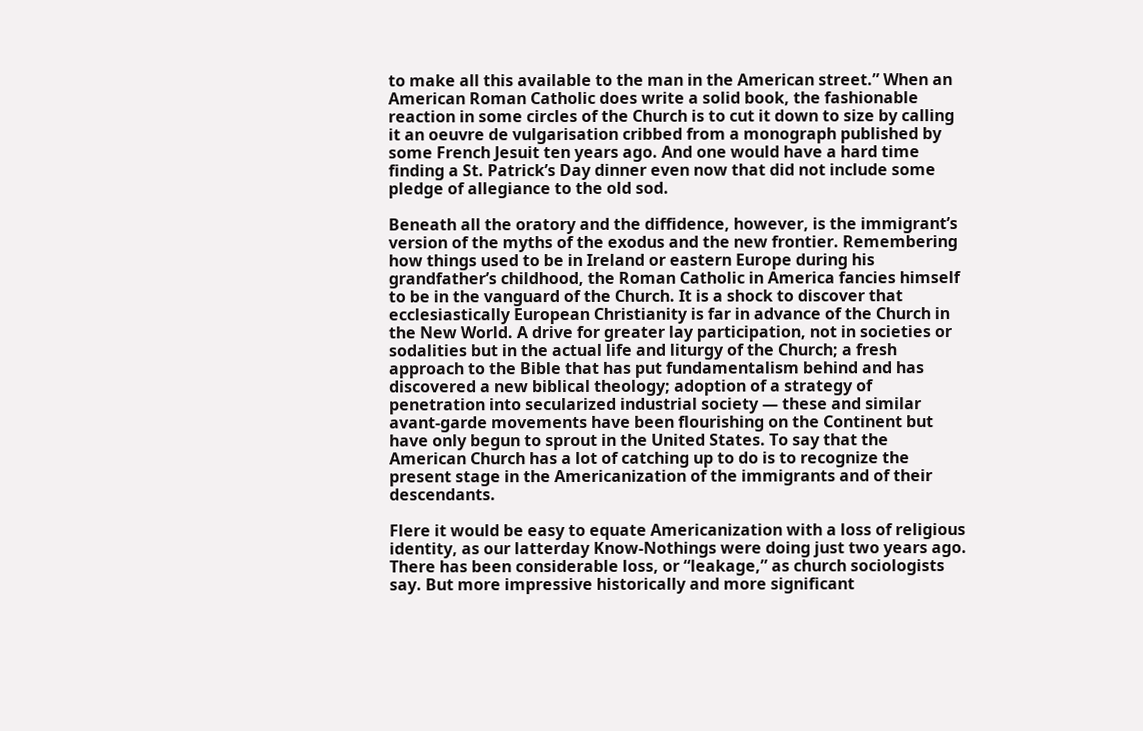to make all this available to the man in the American street.” When an American Roman Catholic does write a solid book, the fashionable reaction in some circles of the Church is to cut it down to size by calling it an oeuvre de vulgarisation cribbed from a monograph published by some French Jesuit ten years ago. And one would have a hard time finding a St. Patrick’s Day dinner even now that did not include some pledge of allegiance to the old sod.

Beneath all the oratory and the diffidence, however, is the immigrant’s version of the myths of the exodus and the new frontier. Remembering how things used to be in Ireland or eastern Europe during his grandfather’s childhood, the Roman Catholic in America fancies himself to be in the vanguard of the Church. It is a shock to discover that ecclesiastically European Christianity is far in advance of the Church in the New World. A drive for greater lay participation, not in societies or sodalities but in the actual life and liturgy of the Church; a fresh approach to the Bible that has put fundamentalism behind and has discovered a new biblical theology; adoption of a strategy of penetration into secularized industrial society — these and similar avant-garde movements have been flourishing on the Continent but have only begun to sprout in the United States. To say that the American Church has a lot of catching up to do is to recognize the present stage in the Americanization of the immigrants and of their descendants.

Flere it would be easy to equate Americanization with a loss of religious identity, as our latterday Know-Nothings were doing just two years ago. There has been considerable loss, or “leakage,” as church sociologists say. But more impressive historically and more significant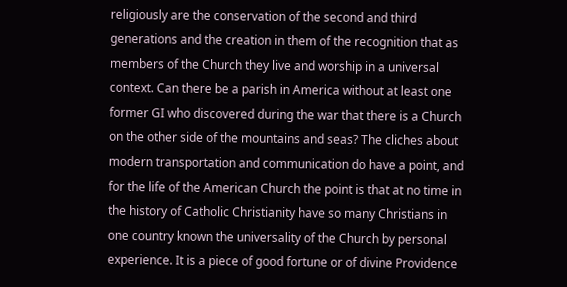religiously are the conservation of the second and third generations and the creation in them of the recognition that as members of the Church they live and worship in a universal context. Can there be a parish in America without at least one former GI who discovered during the war that there is a Church on the other side of the mountains and seas? The cliches about modern transportation and communication do have a point, and for the life of the American Church the point is that at no time in the history of Catholic Christianity have so many Christians in one country known the universality of the Church by personal experience. It is a piece of good fortune or of divine Providence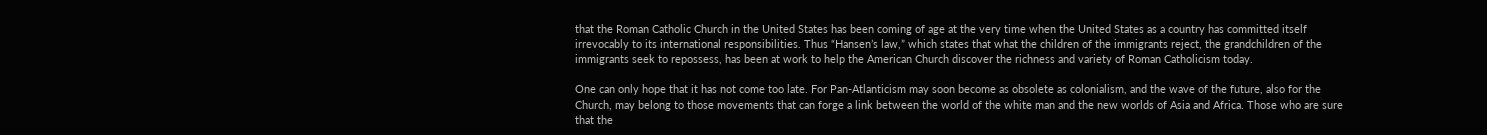that the Roman Catholic Church in the United States has been coming of age at the very time when the United States as a country has committed itself irrevocably to its international responsibilities. Thus “Hansen’s law,” which states that what the children of the immigrants reject, the grandchildren of the immigrants seek to repossess, has been at work to help the American Church discover the richness and variety of Roman Catholicism today.

One can only hope that it has not come too late. For Pan-Atlanticism may soon become as obsolete as colonialism, and the wave of the future, also for the Church, may belong to those movements that can forge a link between the world of the white man and the new worlds of Asia and Africa. Those who are sure that the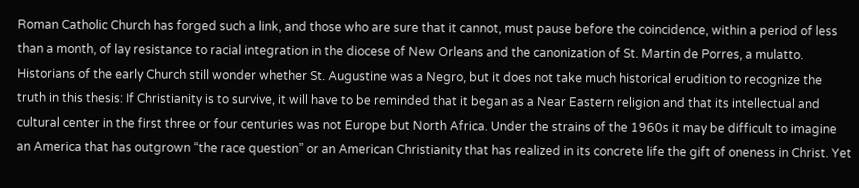Roman Catholic Church has forged such a link, and those who are sure that it cannot, must pause before the coincidence, within a period of less than a month, of lay resistance to racial integration in the diocese of New Orleans and the canonization of St. Martin de Porres, a mulatto. Historians of the early Church still wonder whether St. Augustine was a Negro, but it does not take much historical erudition to recognize the truth in this thesis: If Christianity is to survive, it will have to be reminded that it began as a Near Eastern religion and that its intellectual and cultural center in the first three or four centuries was not Europe but North Africa. Under the strains of the 1960s it may be difficult to imagine an America that has outgrown “the race question” or an American Christianity that has realized in its concrete life the gift of oneness in Christ. Yet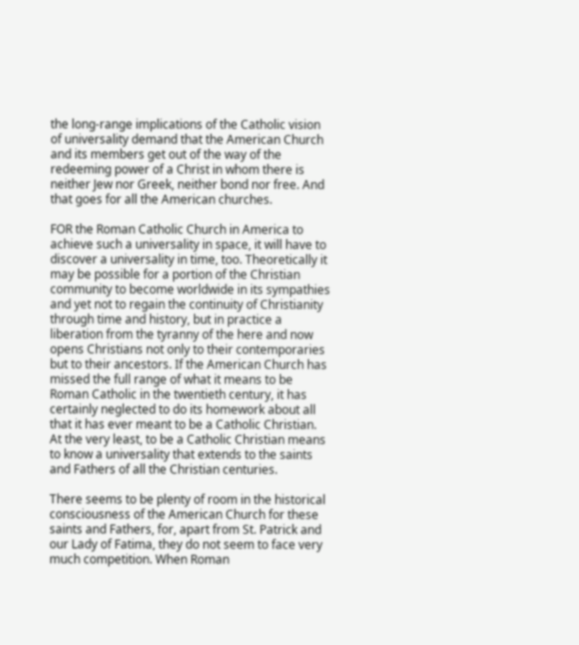the long-range implications of the Catholic vision of universality demand that the American Church and its members get out of the way of the redeeming power of a Christ in whom there is neither Jew nor Greek, neither bond nor free. And that goes for all the American churches.

FOR the Roman Catholic Church in America to achieve such a universality in space, it will have to discover a universality in time, too. Theoretically it may be possible for a portion of the Christian community to become worldwide in its sympathies and yet not to regain the continuity of Christianity through time and history, but in practice a liberation from the tyranny of the here and now opens Christians not only to their contemporaries but to their ancestors. If the American Church has missed the full range of what it means to be Roman Catholic in the twentieth century, it has certainly neglected to do its homework about all that it has ever meant to be a Catholic Christian. At the very least, to be a Catholic Christian means to know a universality that extends to the saints and Fathers of all the Christian centuries.

There seems to be plenty of room in the historical consciousness of the American Church for these saints and Fathers, for, apart from St. Patrick and our Lady of Fatima, they do not seem to face very much competition. When Roman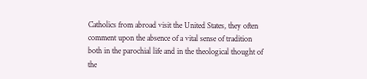Catholics from abroad visit the United States, they often comment upon the absence of a vital sense of tradition both in the parochial life and in the theological thought of the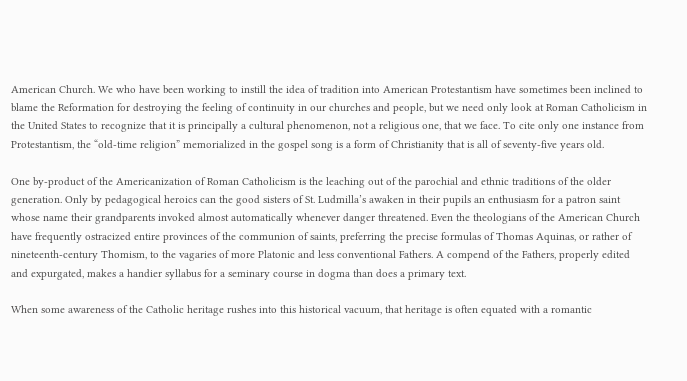American Church. We who have been working to instill the idea of tradition into American Protestantism have sometimes been inclined to blame the Reformation for destroying the feeling of continuity in our churches and people, but we need only look at Roman Catholicism in the United States to recognize that it is principally a cultural phenomenon, not a religious one, that we face. To cite only one instance from Protestantism, the “old-time religion” memorialized in the gospel song is a form of Christianity that is all of seventy-five years old.

One by-product of the Americanization of Roman Catholicism is the leaching out of the parochial and ethnic traditions of the older generation. Only by pedagogical heroics can the good sisters of St. Ludmilla’s awaken in their pupils an enthusiasm for a patron saint whose name their grandparents invoked almost automatically whenever danger threatened. Even the theologians of the American Church have frequently ostracized entire provinces of the communion of saints, preferring the precise formulas of Thomas Aquinas, or rather of nineteenth-century Thomism, to the vagaries of more Platonic and less conventional Fathers. A compend of the Fathers, properly edited and expurgated, makes a handier syllabus for a seminary course in dogma than does a primary text.

When some awareness of the Catholic heritage rushes into this historical vacuum, that heritage is often equated with a romantic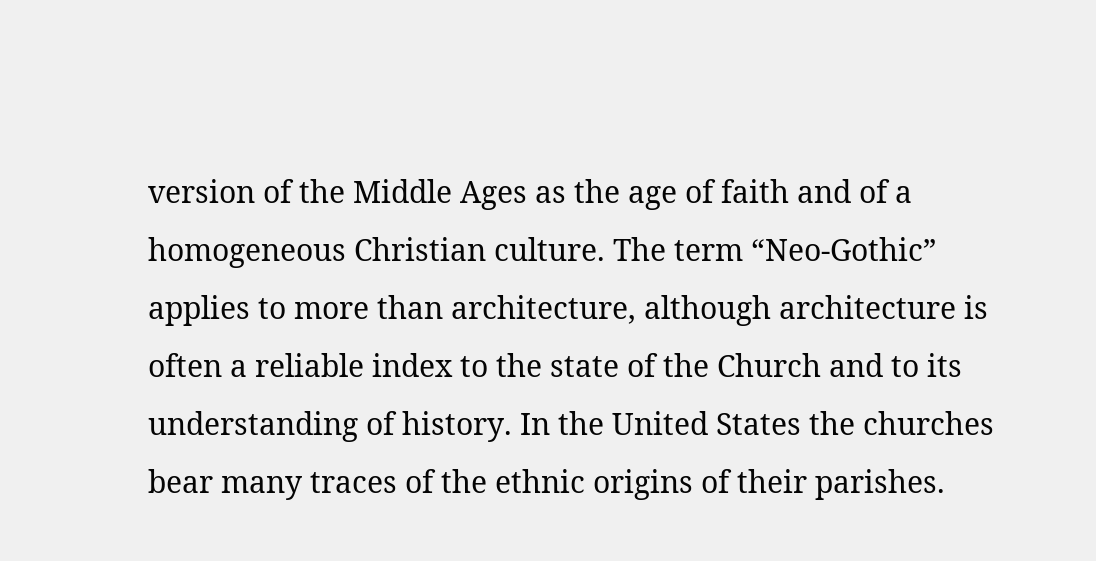version of the Middle Ages as the age of faith and of a homogeneous Christian culture. The term “Neo-Gothic” applies to more than architecture, although architecture is often a reliable index to the state of the Church and to its understanding of history. In the United States the churches bear many traces of the ethnic origins of their parishes.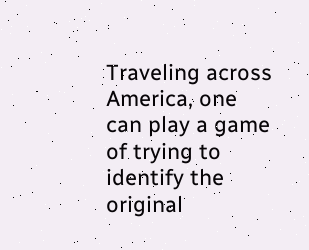Traveling across America, one can play a game of trying to identify the original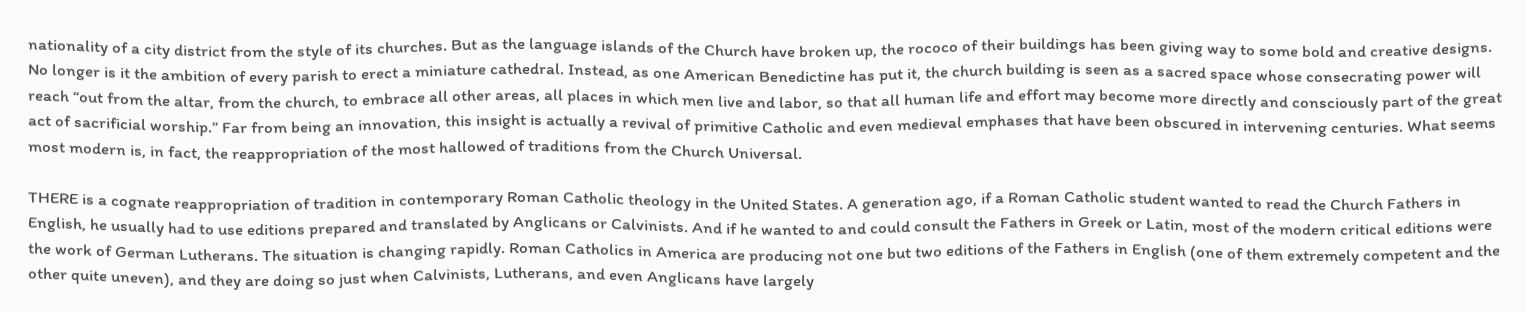nationality of a city district from the style of its churches. But as the language islands of the Church have broken up, the rococo of their buildings has been giving way to some bold and creative designs. No longer is it the ambition of every parish to erect a miniature cathedral. Instead, as one American Benedictine has put it, the church building is seen as a sacred space whose consecrating power will reach “out from the altar, from the church, to embrace all other areas, all places in which men live and labor, so that all human life and effort may become more directly and consciously part of the great act of sacrificial worship.” Far from being an innovation, this insight is actually a revival of primitive Catholic and even medieval emphases that have been obscured in intervening centuries. What seems most modern is, in fact, the reappropriation of the most hallowed of traditions from the Church Universal.

THERE is a cognate reappropriation of tradition in contemporary Roman Catholic theology in the United States. A generation ago, if a Roman Catholic student wanted to read the Church Fathers in English, he usually had to use editions prepared and translated by Anglicans or Calvinists. And if he wanted to and could consult the Fathers in Greek or Latin, most of the modern critical editions were the work of German Lutherans. The situation is changing rapidly. Roman Catholics in America are producing not one but two editions of the Fathers in English (one of them extremely competent and the other quite uneven), and they are doing so just when Calvinists, Lutherans, and even Anglicans have largely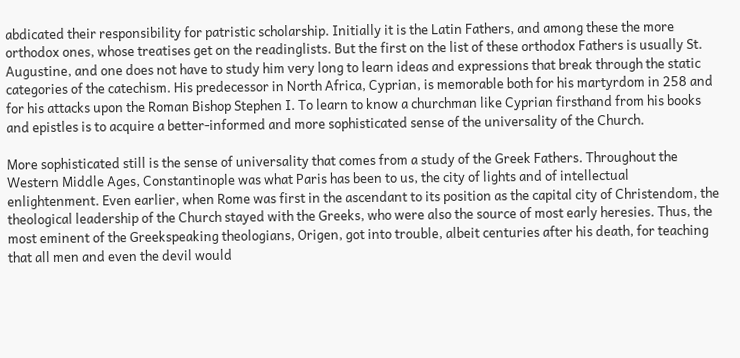abdicated their responsibility for patristic scholarship. Initially it is the Latin Fathers, and among these the more orthodox ones, whose treatises get on the readinglists. But the first on the list of these orthodox Fathers is usually St. Augustine, and one does not have to study him very long to learn ideas and expressions that break through the static categories of the catechism. His predecessor in North Africa, Cyprian, is memorable both for his martyrdom in 258 and for his attacks upon the Roman Bishop Stephen I. To learn to know a churchman like Cyprian firsthand from his books and epistles is to acquire a better-informed and more sophisticated sense of the universality of the Church.

More sophisticated still is the sense of universality that comes from a study of the Greek Fathers. Throughout the Western Middle Ages, Constantinople was what Paris has been to us, the city of lights and of intellectual enlightenment. Even earlier, when Rome was first in the ascendant to its position as the capital city of Christendom, the theological leadership of the Church stayed with the Greeks, who were also the source of most early heresies. Thus, the most eminent of the Greekspeaking theologians, Origen, got into trouble, albeit centuries after his death, for teaching that all men and even the devil would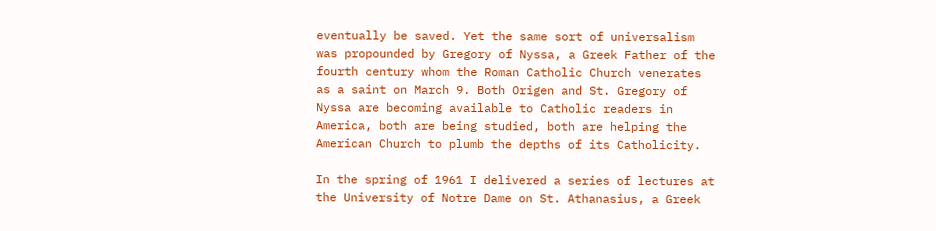eventually be saved. Yet the same sort of universalism was propounded by Gregory of Nyssa, a Greek Father of the fourth century whom the Roman Catholic Church venerates as a saint on March 9. Both Origen and St. Gregory of Nyssa are becoming available to Catholic readers in America, both are being studied, both are helping the American Church to plumb the depths of its Catholicity.

In the spring of 1961 I delivered a series of lectures at the University of Notre Dame on St. Athanasius, a Greek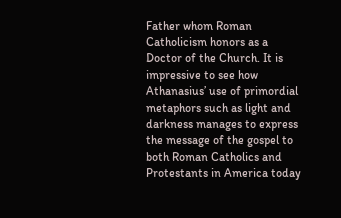Father whom Roman Catholicism honors as a Doctor of the Church. It is impressive to see how Athanasius’ use of primordial metaphors such as light and darkness manages to express the message of the gospel to both Roman Catholics and Protestants in America today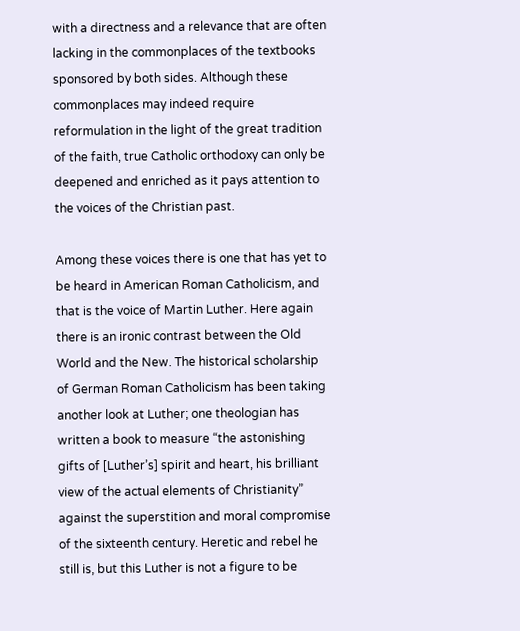with a directness and a relevance that are often lacking in the commonplaces of the textbooks sponsored by both sides. Although these commonplaces may indeed require reformulation in the light of the great tradition of the faith, true Catholic orthodoxy can only be deepened and enriched as it pays attention to the voices of the Christian past.

Among these voices there is one that has yet to be heard in American Roman Catholicism, and that is the voice of Martin Luther. Here again there is an ironic contrast between the Old World and the New. The historical scholarship of German Roman Catholicism has been taking another look at Luther; one theologian has written a book to measure “the astonishing gifts of [Luther’s] spirit and heart, his brilliant view of the actual elements of Christianity” against the superstition and moral compromise of the sixteenth century. Heretic and rebel he still is, but this Luther is not a figure to be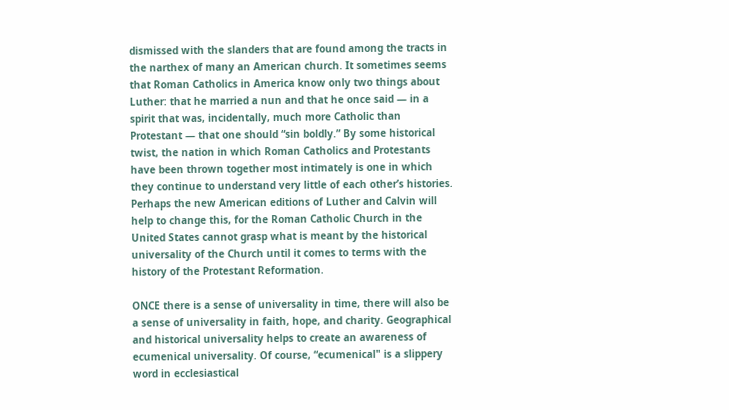dismissed with the slanders that are found among the tracts in the narthex of many an American church. It sometimes seems that Roman Catholics in America know only two things about Luther: that he married a nun and that he once said — in a spirit that was, incidentally, much more Catholic than Protestant — that one should “sin boldly.” By some historical twist, the nation in which Roman Catholics and Protestants have been thrown together most intimately is one in which they continue to understand very little of each other’s histories. Perhaps the new American editions of Luther and Calvin will help to change this, for the Roman Catholic Church in the United States cannot grasp what is meant by the historical universality of the Church until it comes to terms with the history of the Protestant Reformation.

ONCE there is a sense of universality in time, there will also be a sense of universality in faith, hope, and charity. Geographical and historical universality helps to create an awareness of ecumenical universality. Of course, “ecumenical" is a slippery word in ecclesiastical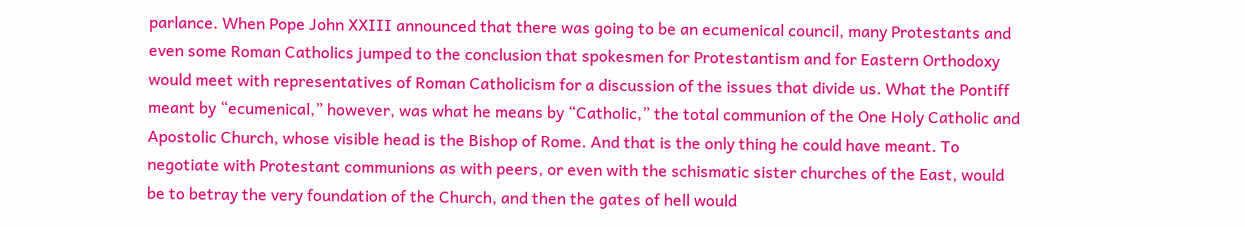parlance. When Pope John XXIII announced that there was going to be an ecumenical council, many Protestants and even some Roman Catholics jumped to the conclusion that spokesmen for Protestantism and for Eastern Orthodoxy would meet with representatives of Roman Catholicism for a discussion of the issues that divide us. What the Pontiff meant by “ecumenical,” however, was what he means by “Catholic,” the total communion of the One Holy Catholic and Apostolic Church, whose visible head is the Bishop of Rome. And that is the only thing he could have meant. To negotiate with Protestant communions as with peers, or even with the schismatic sister churches of the East, would be to betray the very foundation of the Church, and then the gates of hell would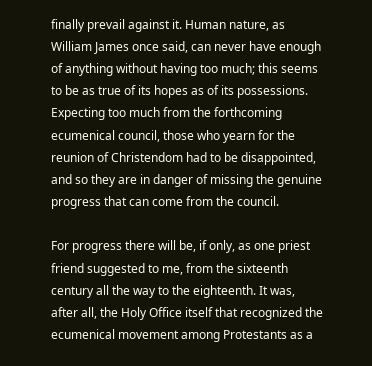finally prevail against it. Human nature, as William James once said, can never have enough of anything without having too much; this seems to be as true of its hopes as of its possessions. Expecting too much from the forthcoming ecumenical council, those who yearn for the reunion of Christendom had to be disappointed, and so they are in danger of missing the genuine progress that can come from the council.

For progress there will be, if only, as one priest friend suggested to me, from the sixteenth century all the way to the eighteenth. It was, after all, the Holy Office itself that recognized the ecumenical movement among Protestants as a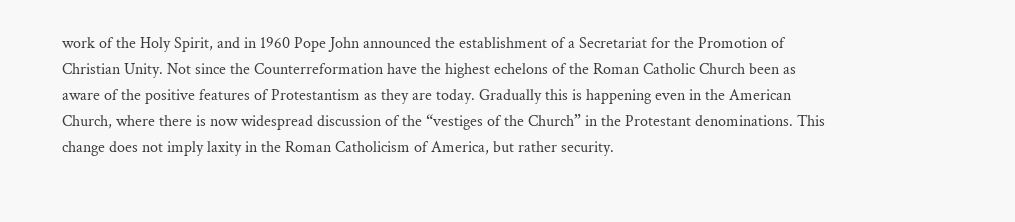work of the Holy Spirit, and in 1960 Pope John announced the establishment of a Secretariat for the Promotion of Christian Unity. Not since the Counterreformation have the highest echelons of the Roman Catholic Church been as aware of the positive features of Protestantism as they are today. Gradually this is happening even in the American Church, where there is now widespread discussion of the “vestiges of the Church” in the Protestant denominations. This change does not imply laxity in the Roman Catholicism of America, but rather security.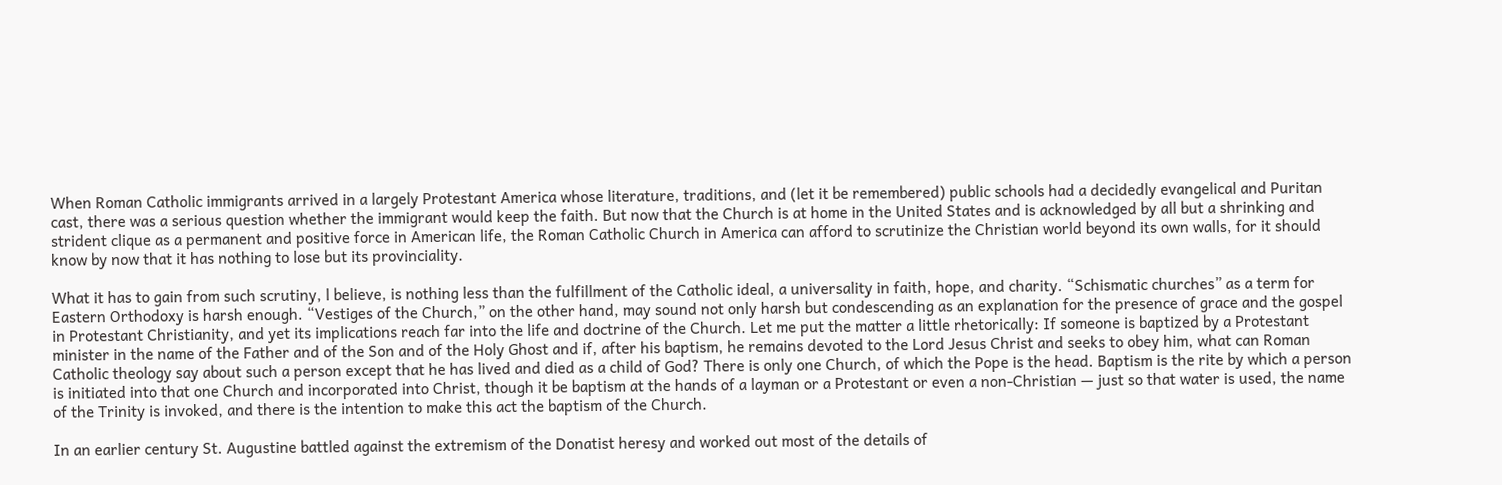When Roman Catholic immigrants arrived in a largely Protestant America whose literature, traditions, and (let it be remembered) public schools had a decidedly evangelical and Puritan cast, there was a serious question whether the immigrant would keep the faith. But now that the Church is at home in the United States and is acknowledged by all but a shrinking and strident clique as a permanent and positive force in American life, the Roman Catholic Church in America can afford to scrutinize the Christian world beyond its own walls, for it should know by now that it has nothing to lose but its provinciality.

What it has to gain from such scrutiny, l believe, is nothing less than the fulfillment of the Catholic ideal, a universality in faith, hope, and charity. “Schismatic churches” as a term for Eastern Orthodoxy is harsh enough. “Vestiges of the Church,” on the other hand, may sound not only harsh but condescending as an explanation for the presence of grace and the gospel in Protestant Christianity, and yet its implications reach far into the life and doctrine of the Church. Let me put the matter a little rhetorically: If someone is baptized by a Protestant minister in the name of the Father and of the Son and of the Holy Ghost and if, after his baptism, he remains devoted to the Lord Jesus Christ and seeks to obey him, what can Roman Catholic theology say about such a person except that he has lived and died as a child of God? There is only one Church, of which the Pope is the head. Baptism is the rite by which a person is initiated into that one Church and incorporated into Christ, though it be baptism at the hands of a layman or a Protestant or even a non-Christian — just so that water is used, the name of the Trinity is invoked, and there is the intention to make this act the baptism of the Church.

In an earlier century St. Augustine battled against the extremism of the Donatist heresy and worked out most of the details of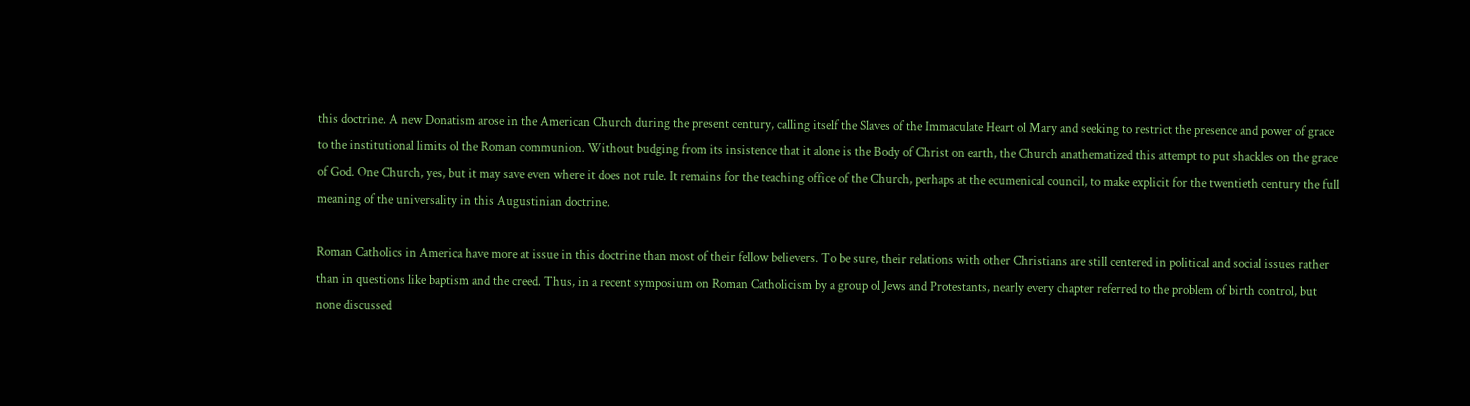this doctrine. A new Donatism arose in the American Church during the present century, calling itself the Slaves of the Immaculate Heart ol Mary and seeking to restrict the presence and power of grace to the institutional limits ol the Roman communion. Without budging from its insistence that it alone is the Body of Christ on earth, the Church anathematized this attempt to put shackles on the grace of God. One Church, yes, but it may save even where it does not rule. It remains for the teaching office of the Church, perhaps at the ecumenical council, to make explicit for the twentieth century the full meaning of the universality in this Augustinian doctrine.

Roman Catholics in America have more at issue in this doctrine than most of their fellow believers. To be sure, their relations with other Christians are still centered in political and social issues rather than in questions like baptism and the creed. Thus, in a recent symposium on Roman Catholicism by a group ol Jews and Protestants, nearly every chapter referred to the problem of birth control, but none discussed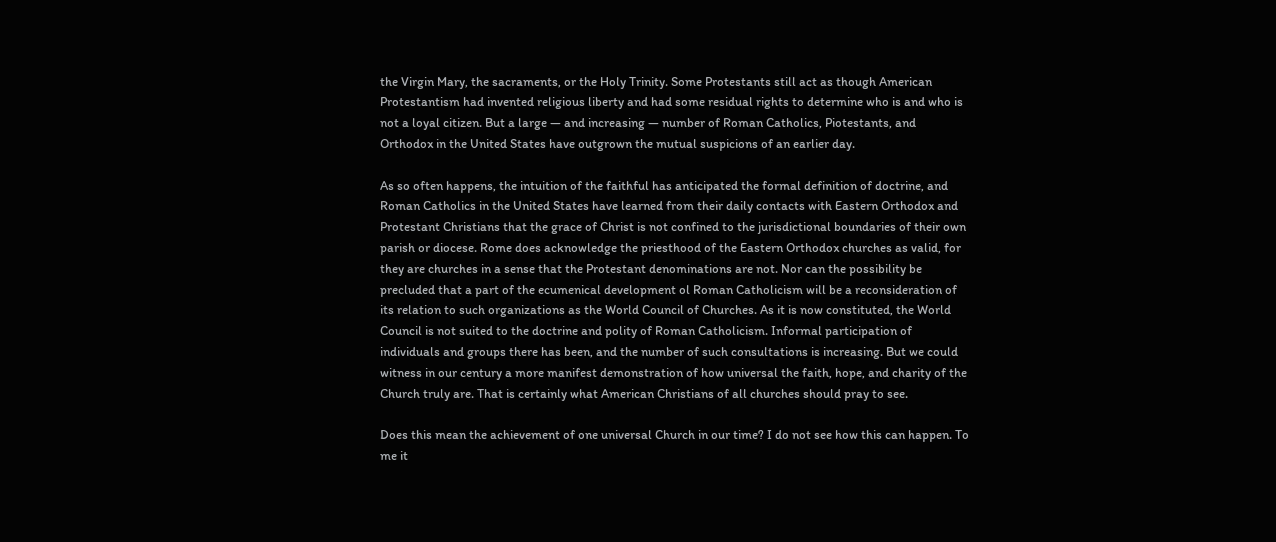the Virgin Mary, the sacraments, or the Holy Trinity. Some Protestants still act as though American Protestantism had invented religious liberty and had some residual rights to determine who is and who is not a loyal citizen. But a large — and increasing — number of Roman Catholics, Piotestants, and Orthodox in the United States have outgrown the mutual suspicions of an earlier day.

As so often happens, the intuition of the faithful has anticipated the formal definition of doctrine, and Roman Catholics in the United States have learned from their daily contacts with Eastern Orthodox and Protestant Christians that the grace of Christ is not confined to the jurisdictional boundaries of their own parish or diocese. Rome does acknowledge the priesthood of the Eastern Orthodox churches as valid, for they are churches in a sense that the Protestant denominations are not. Nor can the possibility be precluded that a part of the ecumenical development ol Roman Catholicism will be a reconsideration of its relation to such organizations as the World Council of Churches. As it is now constituted, the World Council is not suited to the doctrine and polity of Roman Catholicism. Informal participation of individuals and groups there has been, and the number of such consultations is increasing. But we could witness in our century a more manifest demonstration of how universal the faith, hope, and charity of the Church truly are. That is certainly what American Christians of all churches should pray to see.

Does this mean the achievement of one universal Church in our time? I do not see how this can happen. To me it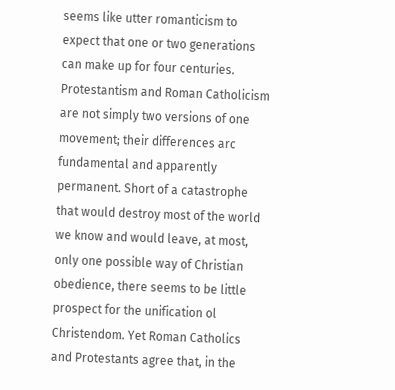seems like utter romanticism to expect that one or two generations can make up for four centuries. Protestantism and Roman Catholicism are not simply two versions of one movement; their differences arc fundamental and apparently permanent. Short of a catastrophe that would destroy most of the world we know and would leave, at most, only one possible way of Christian obedience, there seems to be little prospect for the unification ol Christendom. Yet Roman Catholics and Protestants agree that, in the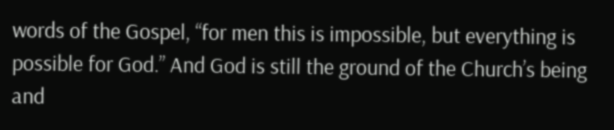words of the Gospel, “for men this is impossible, but everything is possible for God.” And God is still the ground of the Church’s being and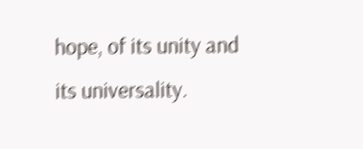hope, of its unity and its universality.